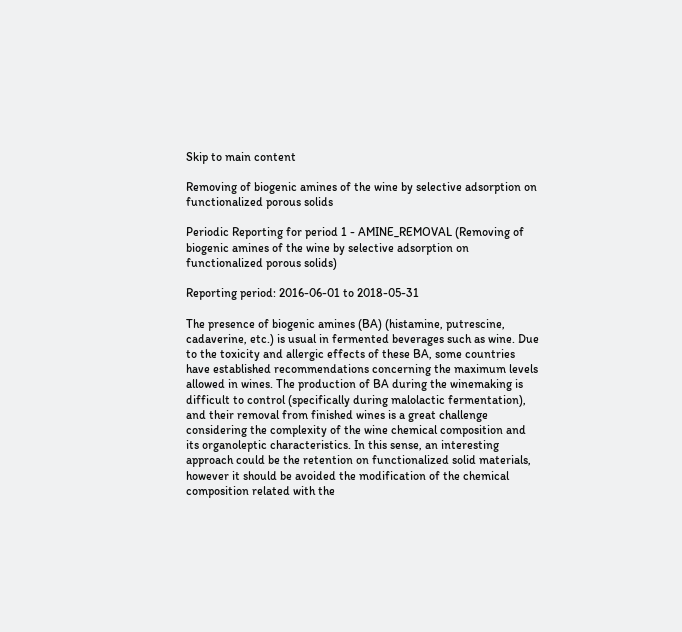Skip to main content

Removing of biogenic amines of the wine by selective adsorption on functionalized porous solids

Periodic Reporting for period 1 - AMINE_REMOVAL (Removing of biogenic amines of the wine by selective adsorption on functionalized porous solids)

Reporting period: 2016-06-01 to 2018-05-31

The presence of biogenic amines (BA) (histamine, putrescine, cadaverine, etc.) is usual in fermented beverages such as wine. Due to the toxicity and allergic effects of these BA, some countries have established recommendations concerning the maximum levels allowed in wines. The production of BA during the winemaking is difficult to control (specifically during malolactic fermentation), and their removal from finished wines is a great challenge considering the complexity of the wine chemical composition and its organoleptic characteristics. In this sense, an interesting approach could be the retention on functionalized solid materials, however it should be avoided the modification of the chemical composition related with the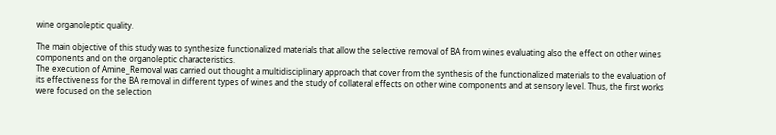wine organoleptic quality.

The main objective of this study was to synthesize functionalized materials that allow the selective removal of BA from wines evaluating also the effect on other wines components and on the organoleptic characteristics.
The execution of Amine_Removal was carried out thought a multidisciplinary approach that cover from the synthesis of the functionalized materials to the evaluation of its effectiveness for the BA removal in different types of wines and the study of collateral effects on other wine components and at sensory level. Thus, the first works were focused on the selection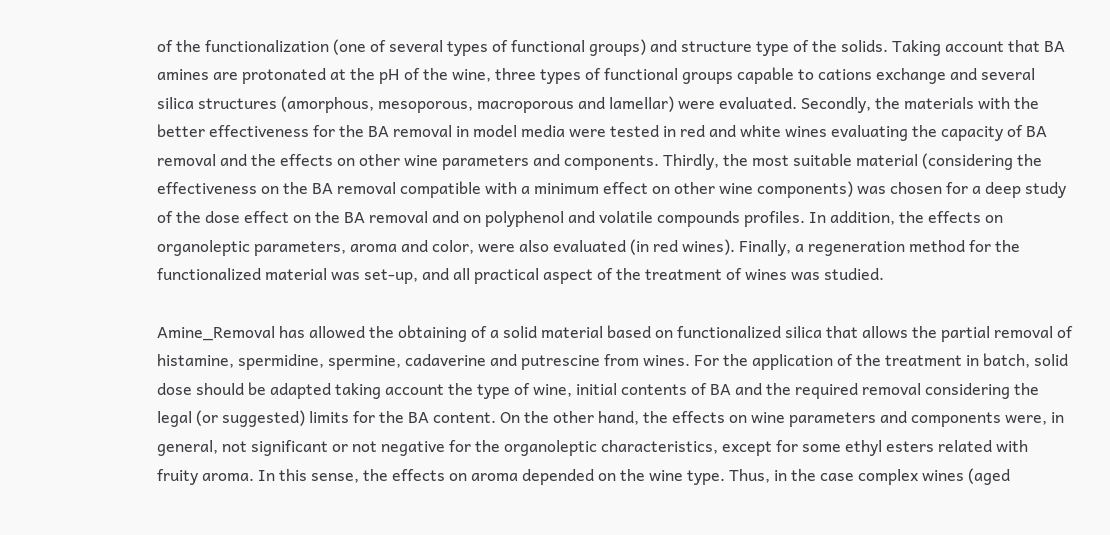of the functionalization (one of several types of functional groups) and structure type of the solids. Taking account that BA amines are protonated at the pH of the wine, three types of functional groups capable to cations exchange and several silica structures (amorphous, mesoporous, macroporous and lamellar) were evaluated. Secondly, the materials with the better effectiveness for the BA removal in model media were tested in red and white wines evaluating the capacity of BA removal and the effects on other wine parameters and components. Thirdly, the most suitable material (considering the effectiveness on the BA removal compatible with a minimum effect on other wine components) was chosen for a deep study of the dose effect on the BA removal and on polyphenol and volatile compounds profiles. In addition, the effects on organoleptic parameters, aroma and color, were also evaluated (in red wines). Finally, a regeneration method for the functionalized material was set-up, and all practical aspect of the treatment of wines was studied.

Amine_Removal has allowed the obtaining of a solid material based on functionalized silica that allows the partial removal of histamine, spermidine, spermine, cadaverine and putrescine from wines. For the application of the treatment in batch, solid dose should be adapted taking account the type of wine, initial contents of BA and the required removal considering the legal (or suggested) limits for the BA content. On the other hand, the effects on wine parameters and components were, in general, not significant or not negative for the organoleptic characteristics, except for some ethyl esters related with fruity aroma. In this sense, the effects on aroma depended on the wine type. Thus, in the case complex wines (aged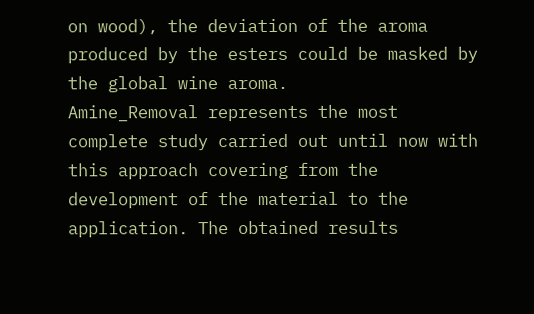on wood), the deviation of the aroma produced by the esters could be masked by the global wine aroma.
Amine_Removal represents the most complete study carried out until now with this approach covering from the development of the material to the application. The obtained results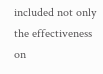included not only the effectiveness on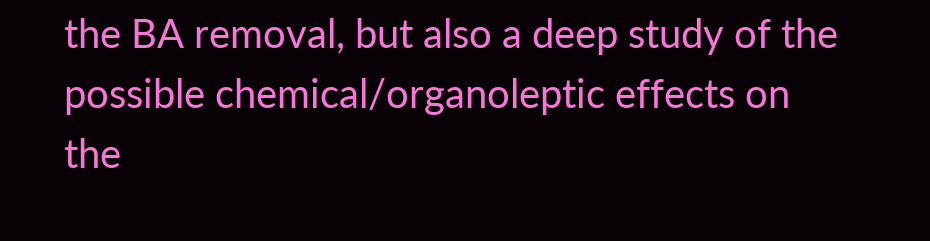the BA removal, but also a deep study of the possible chemical/organoleptic effects on the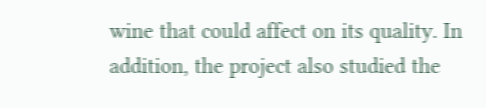wine that could affect on its quality. In addition, the project also studied the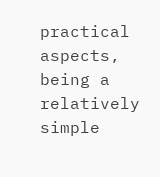practical aspects, being a relatively simple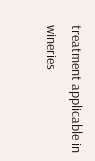treatment applicable in wineries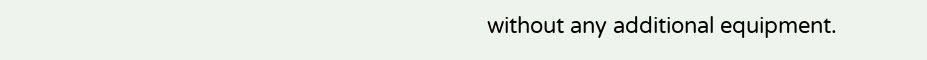without any additional equipment.